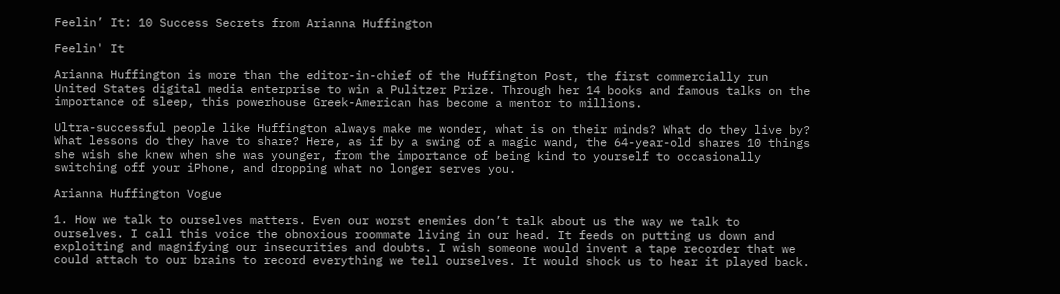Feelin’ It: 10 Success Secrets from Arianna Huffington

Feelin' It

Arianna Huffington is more than the editor-in-chief of the Huffington Post, the first commercially run United States digital media enterprise to win a Pulitzer Prize. Through her 14 books and famous talks on the importance of sleep, this powerhouse Greek-American has become a mentor to millions.

Ultra-successful people like Huffington always make me wonder, what is on their minds? What do they live by? What lessons do they have to share? Here, as if by a swing of a magic wand, the 64-year-old shares 10 things she wish she knew when she was younger, from the importance of being kind to yourself to occasionally switching off your iPhone, and dropping what no longer serves you.

Arianna Huffington Vogue

1. How we talk to ourselves matters. Even our worst enemies don’t talk about us the way we talk to ourselves. I call this voice the obnoxious roommate living in our head. It feeds on putting us down and exploiting and magnifying our insecurities and doubts. I wish someone would invent a tape recorder that we could attach to our brains to record everything we tell ourselves. It would shock us to hear it played back.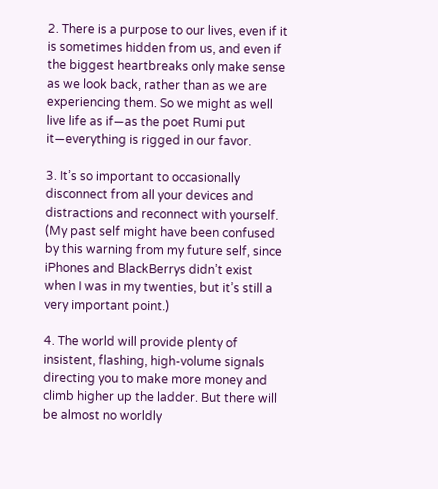2. There is a purpose to our lives, even if it is sometimes hidden from us, and even if the biggest heartbreaks only make sense as we look back, rather than as we are experiencing them. So we might as well live life as if—as the poet Rumi put it—everything is rigged in our favor.

3. It’s so important to occasionally disconnect from all your devices and distractions and reconnect with yourself. (My past self might have been confused by this warning from my future self, since iPhones and BlackBerrys didn’t exist when I was in my twenties, but it’s still a very important point.)

4. The world will provide plenty of insistent, flashing, high-volume signals directing you to make more money and climb higher up the ladder. But there will be almost no worldly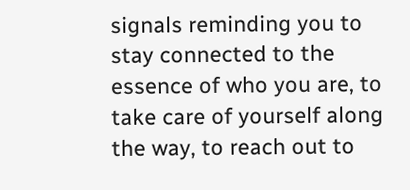signals reminding you to stay connected to the essence of who you are, to take care of yourself along the way, to reach out to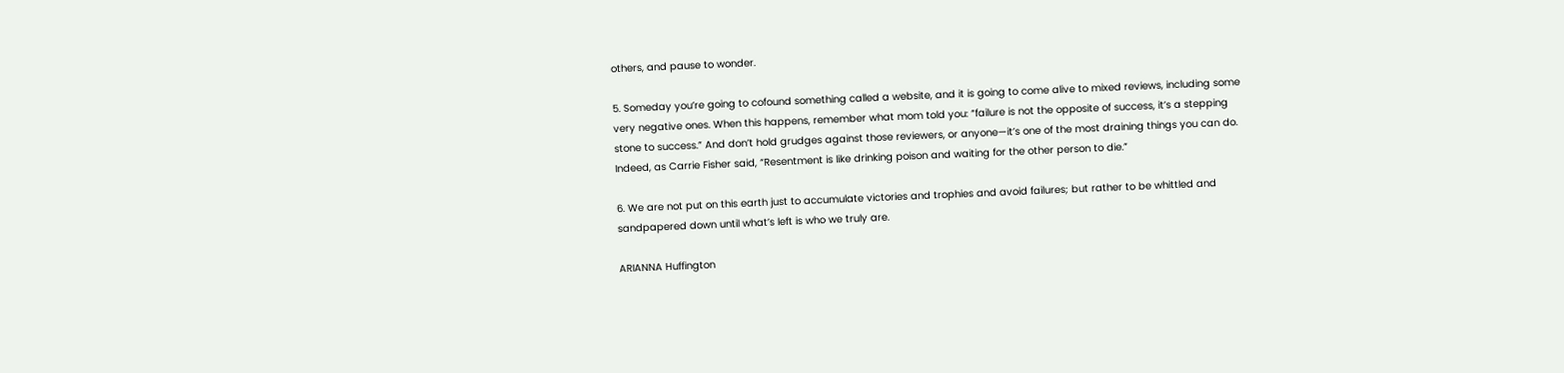others, and pause to wonder.

5. Someday you’re going to cofound something called a website, and it is going to come alive to mixed reviews, including some very negative ones. When this happens, remember what mom told you: “failure is not the opposite of success, it’s a stepping stone to success.” And don’t hold grudges against those reviewers, or anyone—it’s one of the most draining things you can do. Indeed, as Carrie Fisher said, “Resentment is like drinking poison and waiting for the other person to die.”

6. We are not put on this earth just to accumulate victories and trophies and avoid failures; but rather to be whittled and sandpapered down until what’s left is who we truly are.

ARIANNA Huffington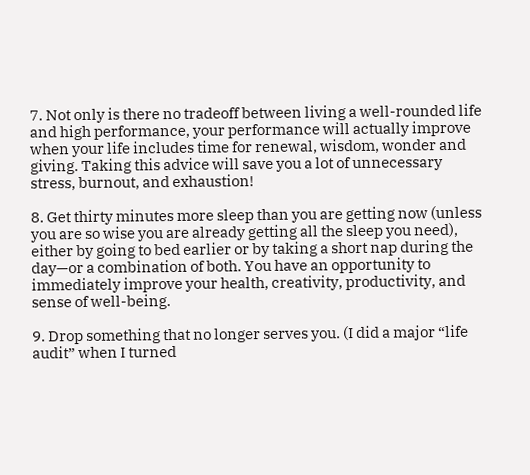7. Not only is there no tradeoff between living a well-rounded life and high performance, your performance will actually improve when your life includes time for renewal, wisdom, wonder and giving. Taking this advice will save you a lot of unnecessary stress, burnout, and exhaustion!

8. Get thirty minutes more sleep than you are getting now (unless you are so wise you are already getting all the sleep you need), either by going to bed earlier or by taking a short nap during the day—or a combination of both. You have an opportunity to immediately improve your health, creativity, productivity, and sense of well-being.

9. Drop something that no longer serves you. (I did a major “life audit” when I turned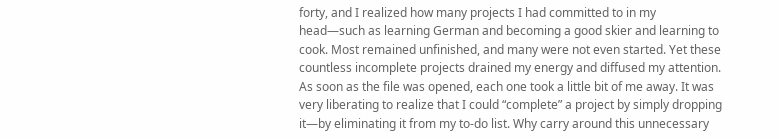forty, and I realized how many projects I had committed to in my head—such as learning German and becoming a good skier and learning to cook. Most remained unfinished, and many were not even started. Yet these countless incomplete projects drained my energy and diffused my attention. As soon as the file was opened, each one took a little bit of me away. It was very liberating to realize that I could “complete” a project by simply dropping it—by eliminating it from my to-do list. Why carry around this unnecessary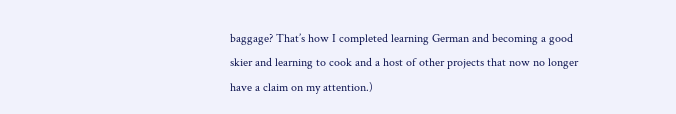baggage? That’s how I completed learning German and becoming a good skier and learning to cook and a host of other projects that now no longer have a claim on my attention.)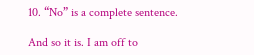10. “No” is a complete sentence.

And so it is. I am off to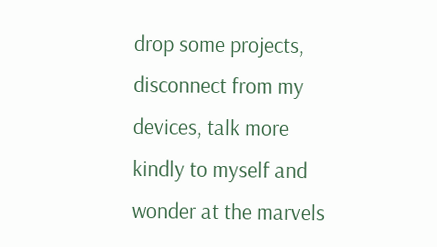drop some projects, disconnect from my devices, talk more kindly to myself and wonder at the marvels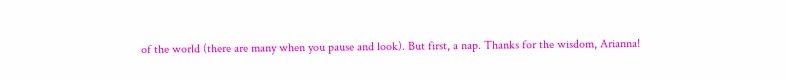of the world (there are many when you pause and look). But first, a nap. Thanks for the wisdom, Arianna!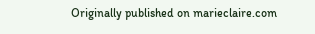Originally published on marieclaire.com